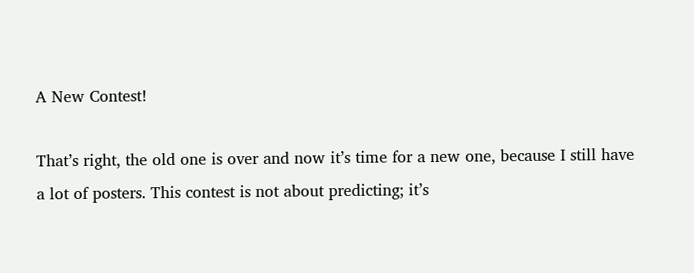A New Contest!

That’s right, the old one is over and now it’s time for a new one, because I still have a lot of posters. This contest is not about predicting; it’s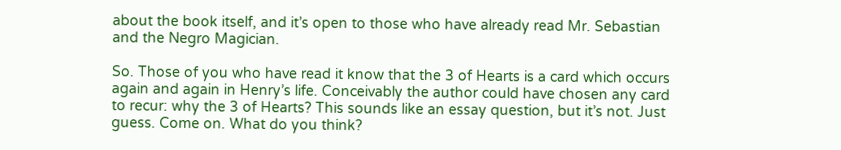about the book itself, and it’s open to those who have already read Mr. Sebastian and the Negro Magician.

So. Those of you who have read it know that the 3 of Hearts is a card which occurs again and again in Henry’s life. Conceivably the author could have chosen any card to recur: why the 3 of Hearts? This sounds like an essay question, but it’s not. Just guess. Come on. What do you think?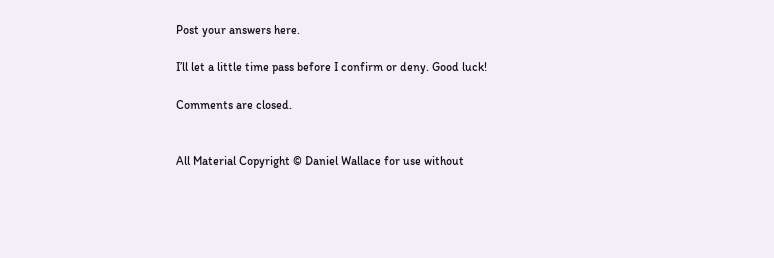Post your answers here.

I’ll let a little time pass before I confirm or deny. Good luck!

Comments are closed.


All Material Copyright © Daniel Wallace for use without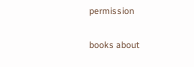permission

books about